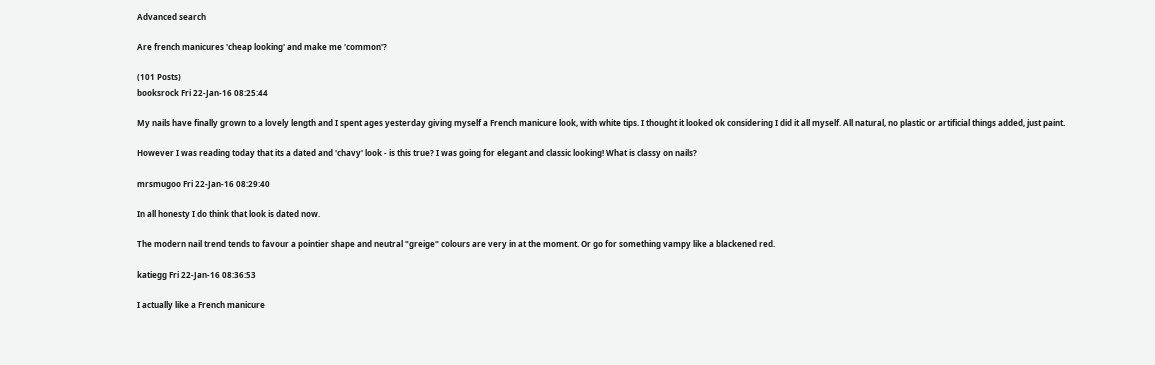Advanced search

Are french manicures 'cheap looking' and make me 'common'?

(101 Posts)
booksrock Fri 22-Jan-16 08:25:44

My nails have finally grown to a lovely length and I spent ages yesterday giving myself a French manicure look, with white tips. I thought it looked ok considering I did it all myself. All natural, no plastic or artificial things added, just paint.

However I was reading today that its a dated and 'chavy' look - is this true? I was going for elegant and classic looking! What is classy on nails?

mrsmugoo Fri 22-Jan-16 08:29:40

In all honesty I do think that look is dated now.

The modern nail trend tends to favour a pointier shape and neutral "greige" colours are very in at the moment. Or go for something vampy like a blackened red.

katiegg Fri 22-Jan-16 08:36:53

I actually like a French manicure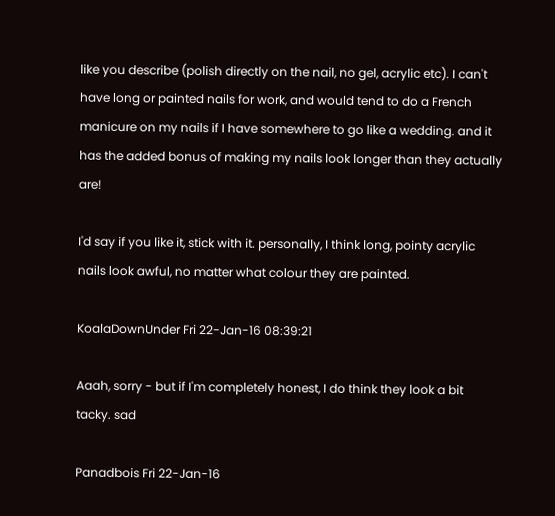like you describe (polish directly on the nail, no gel, acrylic etc). I can't have long or painted nails for work, and would tend to do a French manicure on my nails if I have somewhere to go like a wedding. and it has the added bonus of making my nails look longer than they actually are!

I'd say if you like it, stick with it. personally, I think long, pointy acrylic nails look awful, no matter what colour they are painted.

KoalaDownUnder Fri 22-Jan-16 08:39:21

Aaah, sorry - but if I'm completely honest, I do think they look a bit tacky. sad

Panadbois Fri 22-Jan-16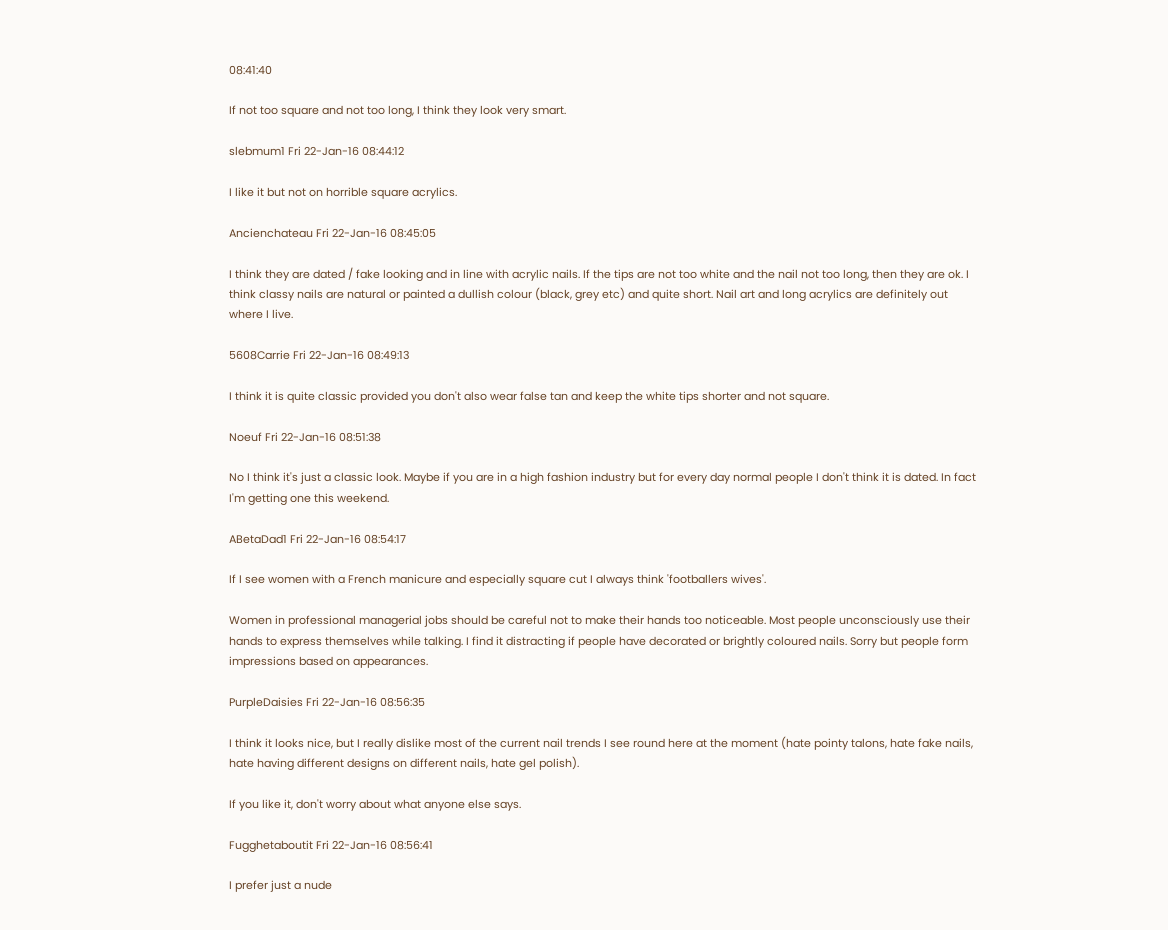08:41:40

If not too square and not too long, I think they look very smart.

slebmum1 Fri 22-Jan-16 08:44:12

I like it but not on horrible square acrylics.

Ancienchateau Fri 22-Jan-16 08:45:05

I think they are dated / fake looking and in line with acrylic nails. If the tips are not too white and the nail not too long, then they are ok. I think classy nails are natural or painted a dullish colour (black, grey etc) and quite short. Nail art and long acrylics are definitely out where I live.

5608Carrie Fri 22-Jan-16 08:49:13

I think it is quite classic provided you don't also wear false tan and keep the white tips shorter and not square.

Noeuf Fri 22-Jan-16 08:51:38

No I think it's just a classic look. Maybe if you are in a high fashion industry but for every day normal people I don't think it is dated. In fact I'm getting one this weekend.

ABetaDad1 Fri 22-Jan-16 08:54:17

If I see women with a French manicure and especially square cut I always think 'footballers wives'.

Women in professional managerial jobs should be careful not to make their hands too noticeable. Most people unconsciously use their hands to express themselves while talking. I find it distracting if people have decorated or brightly coloured nails. Sorry but people form impressions based on appearances.

PurpleDaisies Fri 22-Jan-16 08:56:35

I think it looks nice, but I really dislike most of the current nail trends I see round here at the moment (hate pointy talons, hate fake nails, hate having different designs on different nails, hate gel polish).

If you like it, don't worry about what anyone else says.

Fugghetaboutit Fri 22-Jan-16 08:56:41

I prefer just a nude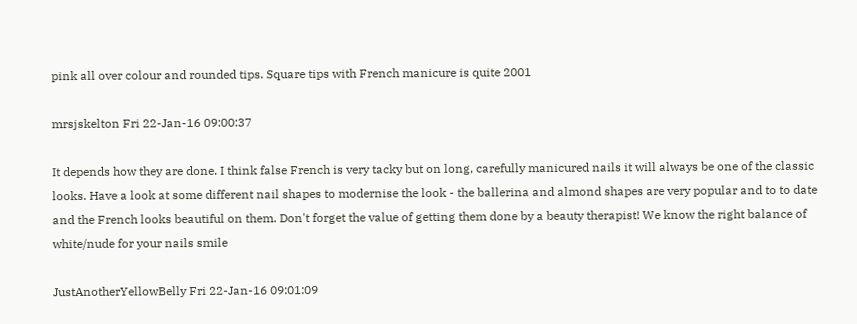pink all over colour and rounded tips. Square tips with French manicure is quite 2001

mrsjskelton Fri 22-Jan-16 09:00:37

It depends how they are done. I think false French is very tacky but on long, carefully manicured nails it will always be one of the classic looks. Have a look at some different nail shapes to modernise the look - the ballerina and almond shapes are very popular and to to date and the French looks beautiful on them. Don't forget the value of getting them done by a beauty therapist! We know the right balance of white/nude for your nails smile

JustAnotherYellowBelly Fri 22-Jan-16 09:01:09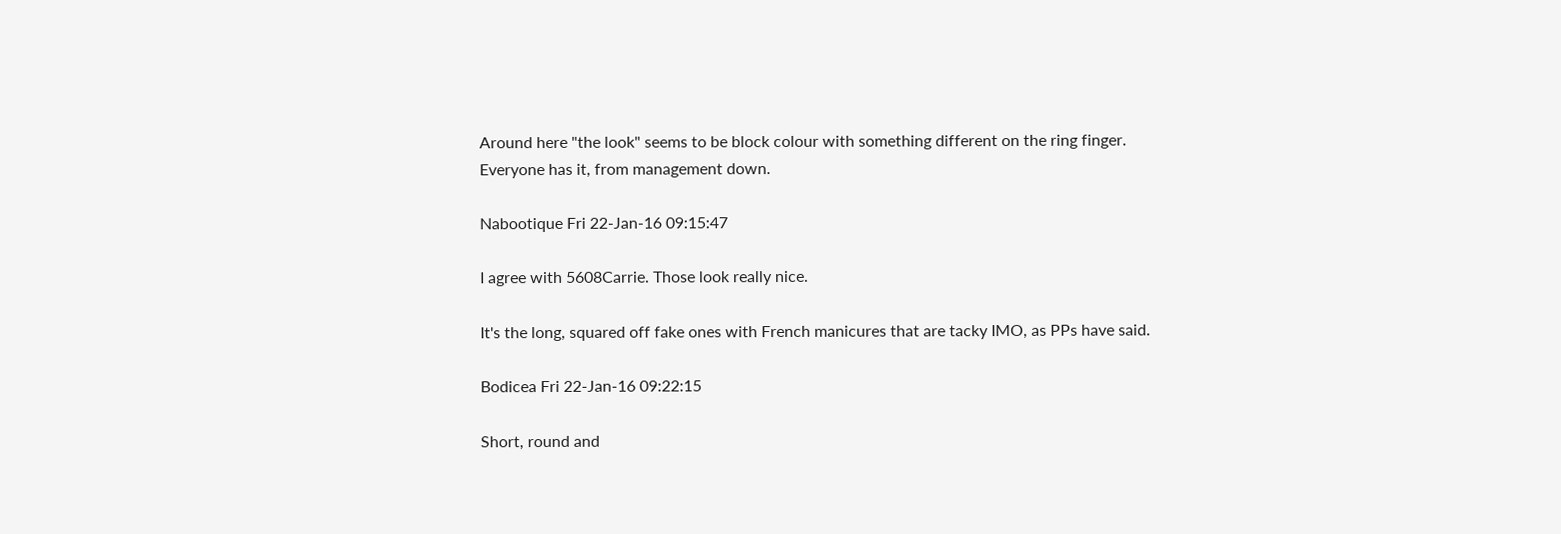Around here "the look" seems to be block colour with something different on the ring finger.
Everyone has it, from management down.

Nabootique Fri 22-Jan-16 09:15:47

I agree with 5608Carrie. Those look really nice.

It's the long, squared off fake ones with French manicures that are tacky IMO, as PPs have said.

Bodicea Fri 22-Jan-16 09:22:15

Short, round and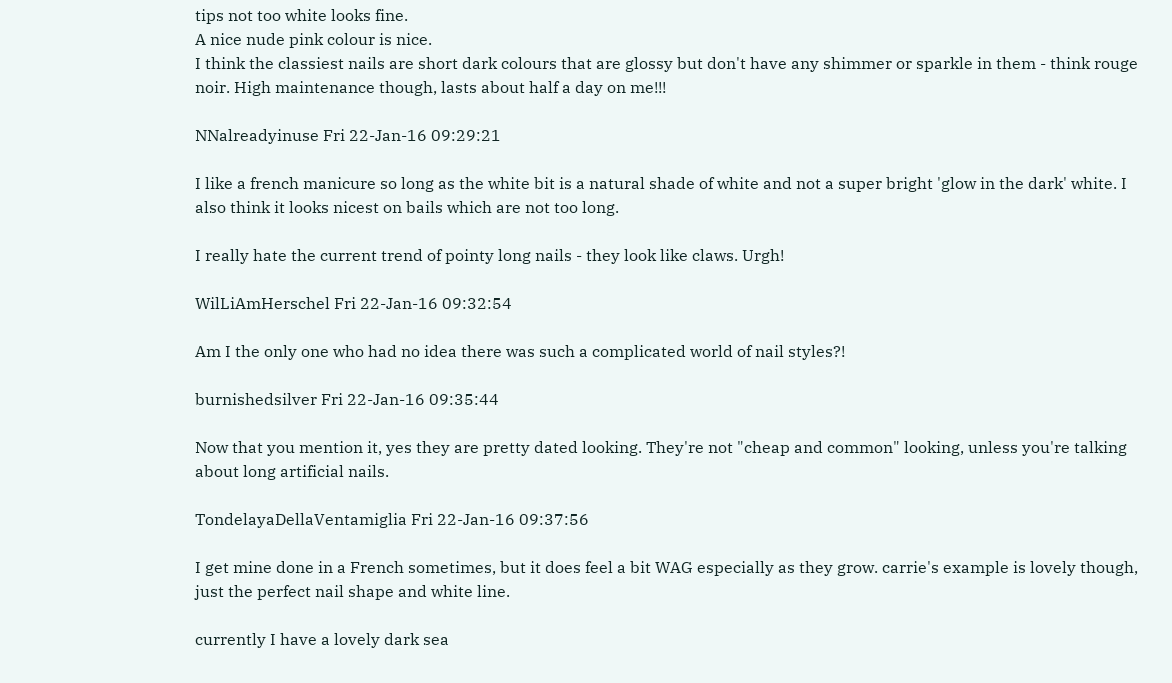tips not too white looks fine.
A nice nude pink colour is nice.
I think the classiest nails are short dark colours that are glossy but don't have any shimmer or sparkle in them - think rouge noir. High maintenance though, lasts about half a day on me!!!

NNalreadyinuse Fri 22-Jan-16 09:29:21

I like a french manicure so long as the white bit is a natural shade of white and not a super bright 'glow in the dark' white. I also think it looks nicest on bails which are not too long.

I really hate the current trend of pointy long nails - they look like claws. Urgh!

WilLiAmHerschel Fri 22-Jan-16 09:32:54

Am I the only one who had no idea there was such a complicated world of nail styles?!

burnishedsilver Fri 22-Jan-16 09:35:44

Now that you mention it, yes they are pretty dated looking. They're not "cheap and common" looking, unless you're talking about long artificial nails.

TondelayaDellaVentamiglia Fri 22-Jan-16 09:37:56

I get mine done in a French sometimes, but it does feel a bit WAG especially as they grow. carrie's example is lovely though, just the perfect nail shape and white line.

currently I have a lovely dark sea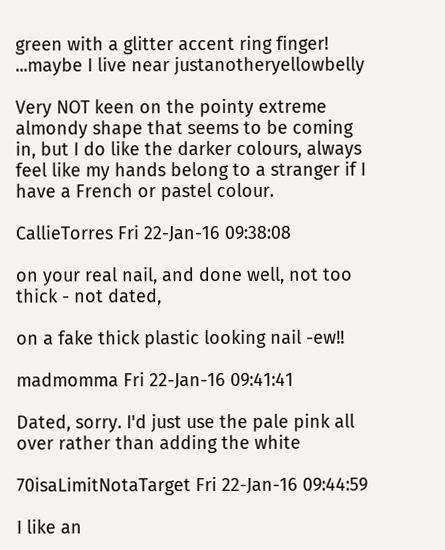green with a glitter accent ring finger! ...maybe I live near justanotheryellowbelly

Very NOT keen on the pointy extreme almondy shape that seems to be coming in, but I do like the darker colours, always feel like my hands belong to a stranger if I have a French or pastel colour.

CallieTorres Fri 22-Jan-16 09:38:08

on your real nail, and done well, not too thick - not dated,

on a fake thick plastic looking nail -ew!!

madmomma Fri 22-Jan-16 09:41:41

Dated, sorry. I'd just use the pale pink all over rather than adding the white

70isaLimitNotaTarget Fri 22-Jan-16 09:44:59

I like an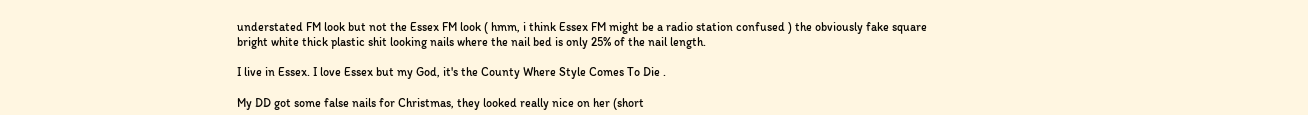understated FM look but not the Essex FM look ( hmm, i think Essex FM might be a radio station confused ) the obviously fake square bright white thick plastic shit looking nails where the nail bed is only 25% of the nail length.

I live in Essex. I love Essex but my God, it's the County Where Style Comes To Die .

My DD got some false nails for Christmas, they looked really nice on her (short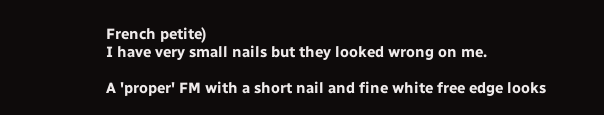French petite)
I have very small nails but they looked wrong on me.

A 'proper' FM with a short nail and fine white free edge looks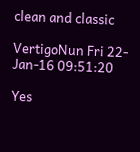clean and classic

VertigoNun Fri 22-Jan-16 09:51:20

Yes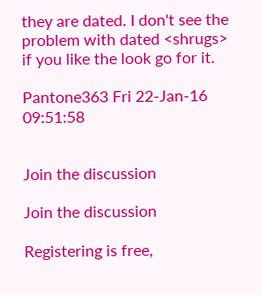they are dated. I don't see the problem with dated <shrugs> if you like the look go for it.

Pantone363 Fri 22-Jan-16 09:51:58


Join the discussion

Join the discussion

Registering is free,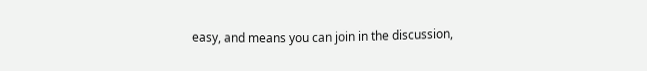easy, and means you can join in the discussion,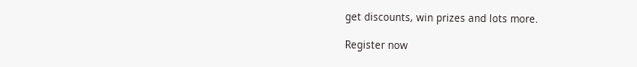get discounts, win prizes and lots more.

Register now